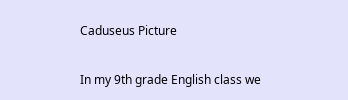Caduseus Picture

In my 9th grade English class we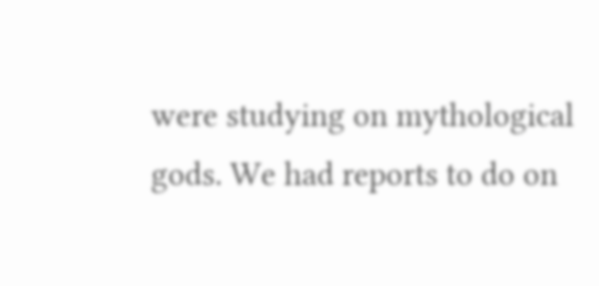were studying on mythological gods. We had reports to do on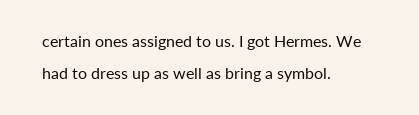certain ones assigned to us. I got Hermes. We had to dress up as well as bring a symbol.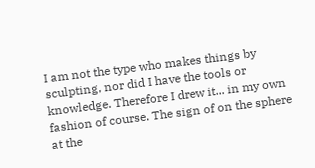I am not the type who makes things by sculpting, nor did I have the tools or knowledge. Therefore I drew it... in my own fashion of course. The sign of on the sphere at the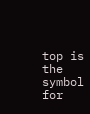top is the symbol for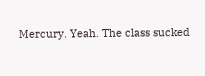Mercury. Yeah. The class sucked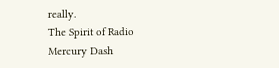really.
The Spirit of Radio
Mercury Dash